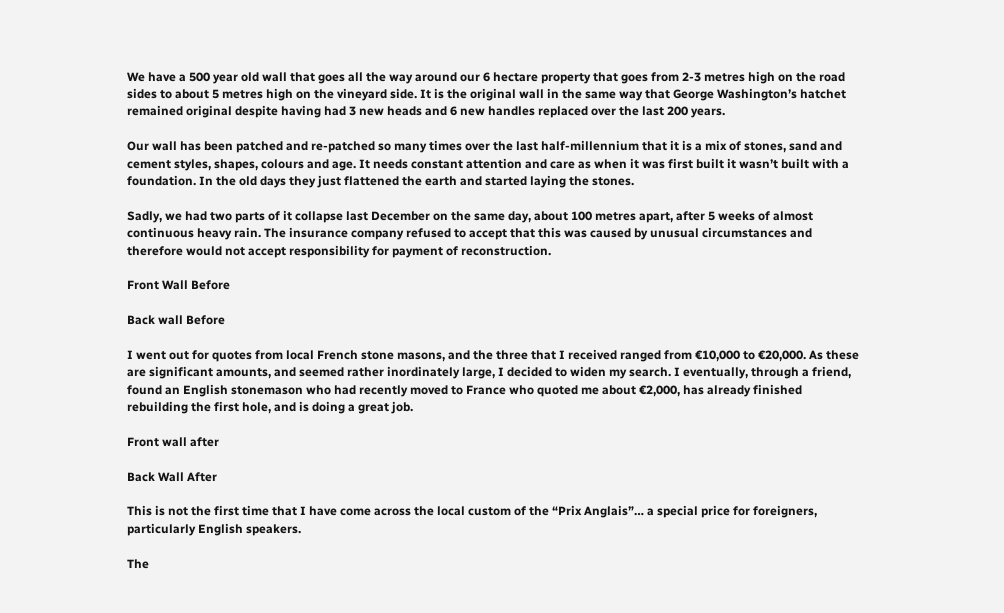We have a 500 year old wall that goes all the way around our 6 hectare property that goes from 2-3 metres high on the road sides to about 5 metres high on the vineyard side. It is the original wall in the same way that George Washington’s hatchet remained original despite having had 3 new heads and 6 new handles replaced over the last 200 years.

Our wall has been patched and re-patched so many times over the last half-millennium that it is a mix of stones, sand and cement styles, shapes, colours and age. It needs constant attention and care as when it was first built it wasn’t built with a foundation. In the old days they just flattened the earth and started laying the stones.

Sadly, we had two parts of it collapse last December on the same day, about 100 metres apart, after 5 weeks of almost continuous heavy rain. The insurance company refused to accept that this was caused by unusual circumstances and therefore would not accept responsibility for payment of reconstruction.

Front Wall Before

Back wall Before

I went out for quotes from local French stone masons, and the three that I received ranged from €10,000 to €20,000. As these are significant amounts, and seemed rather inordinately large, I decided to widen my search. I eventually, through a friend, found an English stonemason who had recently moved to France who quoted me about €2,000, has already finished rebuilding the first hole, and is doing a great job.

Front wall after

Back Wall After

This is not the first time that I have come across the local custom of the “Prix Anglais”… a special price for foreigners, particularly English speakers.

The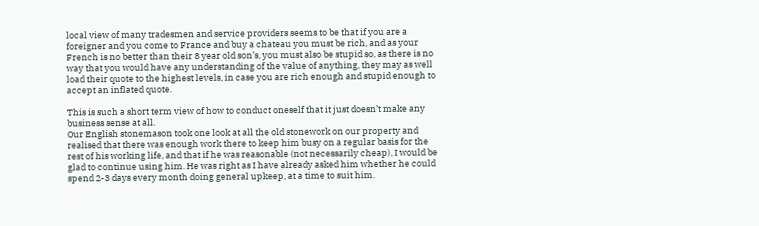local view of many tradesmen and service providers seems to be that if you are a foreigner and you come to France and buy a chateau you must be rich, and as your French is no better than their 8 year old son’s, you must also be stupid so, as there is no way that you would have any understanding of the value of anything, they may as well load their quote to the highest levels, in case you are rich enough and stupid enough to accept an inflated quote.

This is such a short term view of how to conduct oneself that it just doesn’t make any business sense at all.
Our English stonemason took one look at all the old stonework on our property and realised that there was enough work there to keep him busy on a regular basis for the rest of his working life, and that if he was reasonable (not necessarily cheap), I would be glad to continue using him. He was right as I have already asked him whether he could spend 2-3 days every month doing general upkeep, at a time to suit him.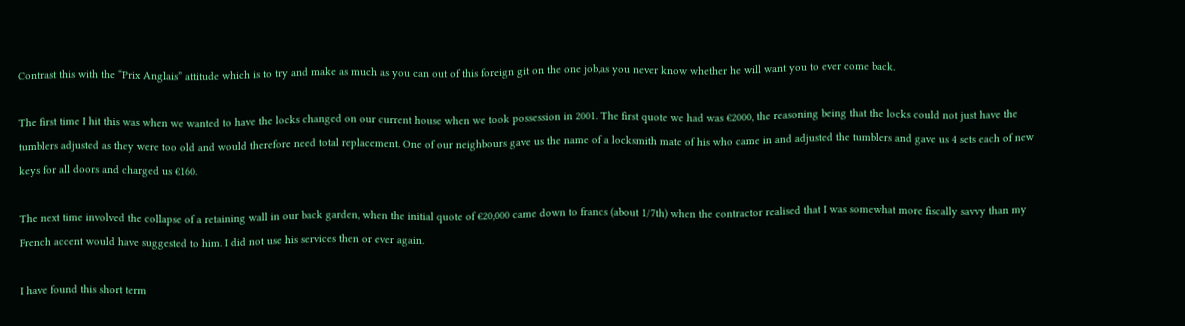Contrast this with the “Prix Anglais” attitude which is to try and make as much as you can out of this foreign git on the one job,as you never know whether he will want you to ever come back.

The first time I hit this was when we wanted to have the locks changed on our current house when we took possession in 2001. The first quote we had was €2000, the reasoning being that the locks could not just have the tumblers adjusted as they were too old and would therefore need total replacement. One of our neighbours gave us the name of a locksmith mate of his who came in and adjusted the tumblers and gave us 4 sets each of new keys for all doors and charged us €160.

The next time involved the collapse of a retaining wall in our back garden, when the initial quote of €20,000 came down to francs (about 1/7th) when the contractor realised that I was somewhat more fiscally savvy than my French accent would have suggested to him. I did not use his services then or ever again.

I have found this short term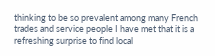thinking to be so prevalent among many French trades and service people I have met that it is a refreshing surprise to find local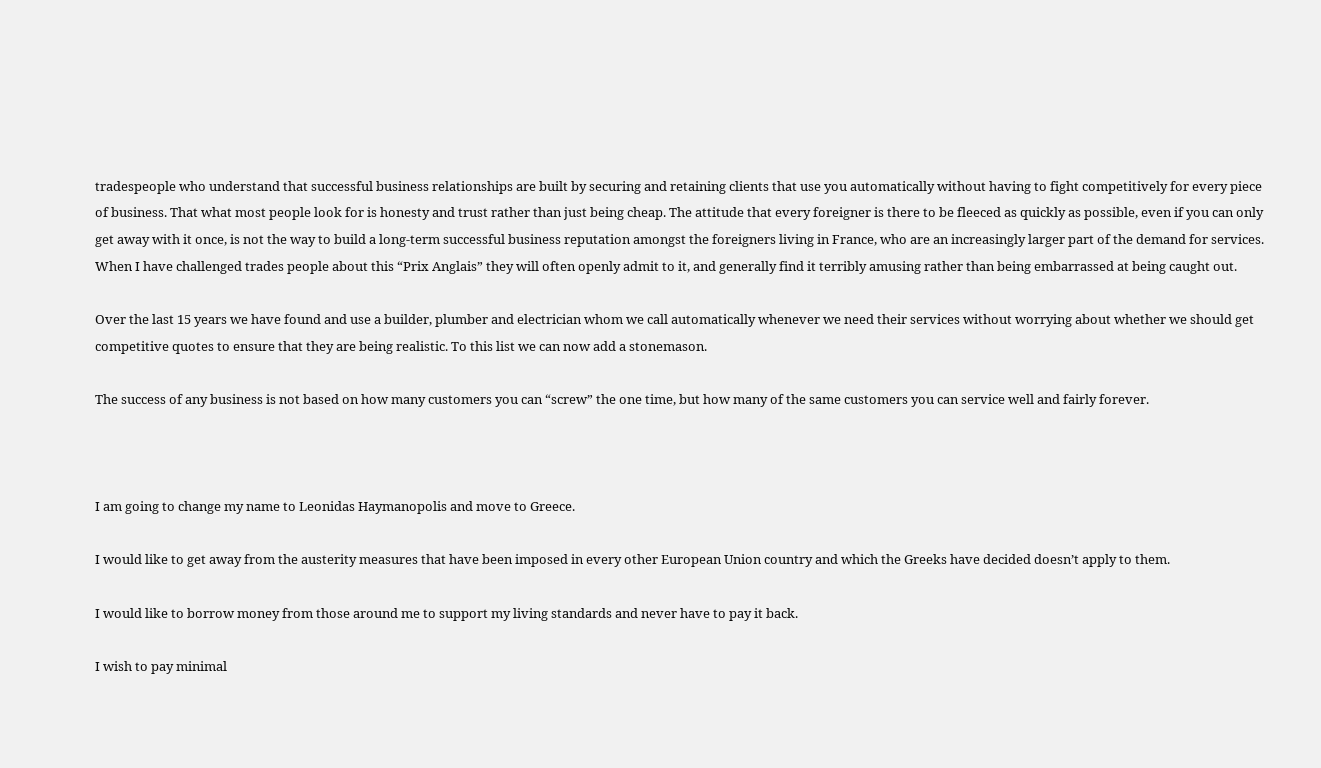tradespeople who understand that successful business relationships are built by securing and retaining clients that use you automatically without having to fight competitively for every piece of business. That what most people look for is honesty and trust rather than just being cheap. The attitude that every foreigner is there to be fleeced as quickly as possible, even if you can only get away with it once, is not the way to build a long-term successful business reputation amongst the foreigners living in France, who are an increasingly larger part of the demand for services. When I have challenged trades people about this “Prix Anglais” they will often openly admit to it, and generally find it terribly amusing rather than being embarrassed at being caught out.

Over the last 15 years we have found and use a builder, plumber and electrician whom we call automatically whenever we need their services without worrying about whether we should get competitive quotes to ensure that they are being realistic. To this list we can now add a stonemason.

The success of any business is not based on how many customers you can “screw” the one time, but how many of the same customers you can service well and fairly forever.



I am going to change my name to Leonidas Haymanopolis and move to Greece.

I would like to get away from the austerity measures that have been imposed in every other European Union country and which the Greeks have decided doesn’t apply to them.

I would like to borrow money from those around me to support my living standards and never have to pay it back.

I wish to pay minimal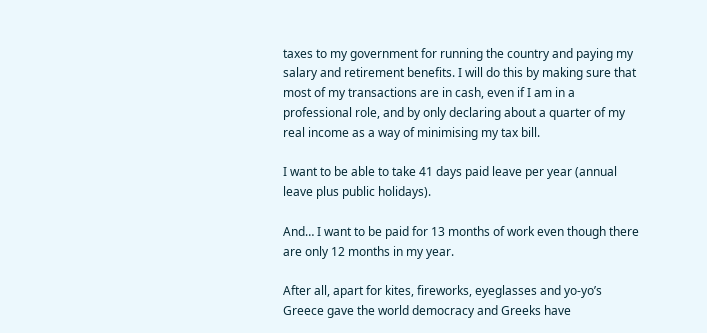taxes to my government for running the country and paying my salary and retirement benefits. I will do this by making sure that most of my transactions are in cash, even if I am in a professional role, and by only declaring about a quarter of my real income as a way of minimising my tax bill.

I want to be able to take 41 days paid leave per year (annual leave plus public holidays).

And… I want to be paid for 13 months of work even though there are only 12 months in my year.

After all, apart for kites, fireworks, eyeglasses and yo-yo’s Greece gave the world democracy and Greeks have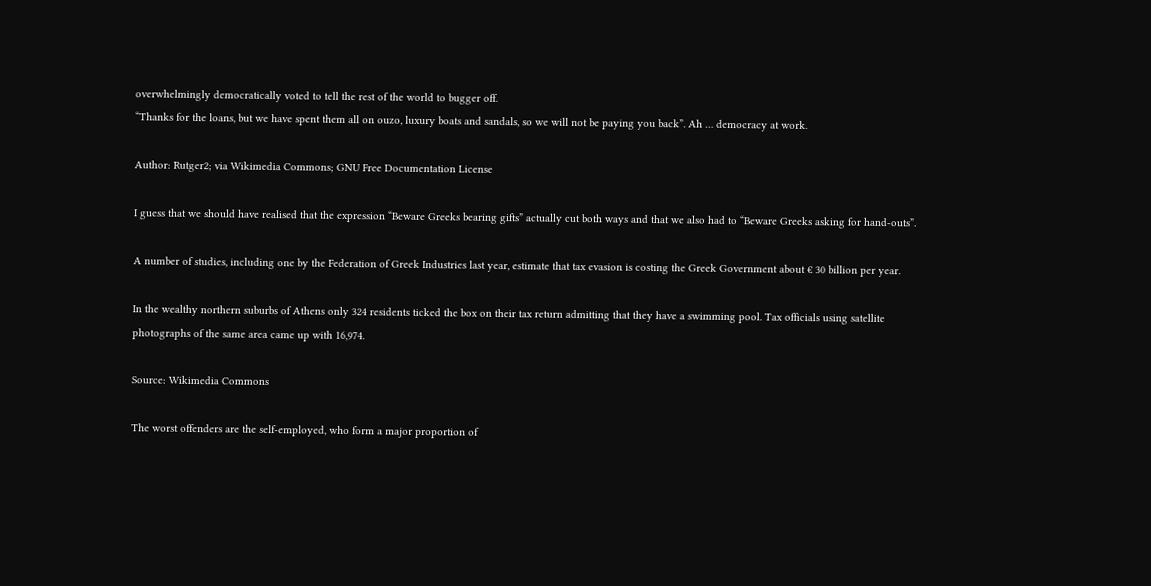overwhelmingly democratically voted to tell the rest of the world to bugger off.
“Thanks for the loans, but we have spent them all on ouzo, luxury boats and sandals, so we will not be paying you back”. Ah … democracy at work.

Author: Rutger2; via Wikimedia Commons; GNU Free Documentation License

I guess that we should have realised that the expression “Beware Greeks bearing gifts” actually cut both ways and that we also had to “Beware Greeks asking for hand-outs”.

A number of studies, including one by the Federation of Greek Industries last year, estimate that tax evasion is costing the Greek Government about € 30 billion per year.

In the wealthy northern suburbs of Athens only 324 residents ticked the box on their tax return admitting that they have a swimming pool. Tax officials using satellite photographs of the same area came up with 16,974.

Source: Wikimedia Commons

The worst offenders are the self-employed, who form a major proportion of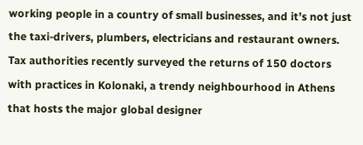working people in a country of small businesses, and it’s not just the taxi-drivers, plumbers, electricians and restaurant owners. Tax authorities recently surveyed the returns of 150 doctors with practices in Kolonaki, a trendy neighbourhood in Athens that hosts the major global designer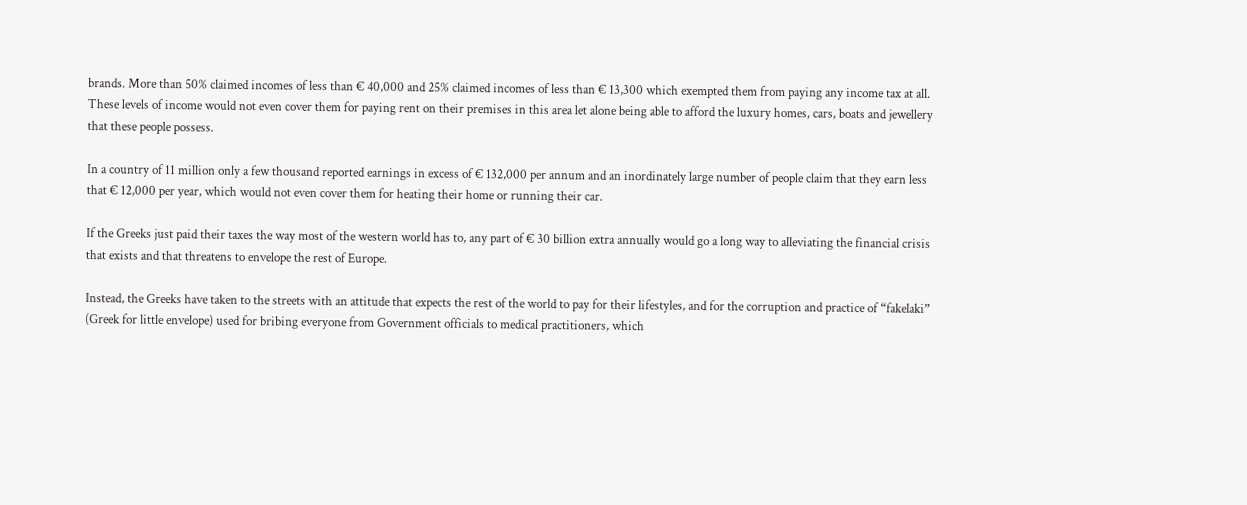brands. More than 50% claimed incomes of less than € 40,000 and 25% claimed incomes of less than € 13,300 which exempted them from paying any income tax at all. These levels of income would not even cover them for paying rent on their premises in this area let alone being able to afford the luxury homes, cars, boats and jewellery that these people possess.

In a country of 11 million only a few thousand reported earnings in excess of € 132,000 per annum and an inordinately large number of people claim that they earn less that € 12,000 per year, which would not even cover them for heating their home or running their car.

If the Greeks just paid their taxes the way most of the western world has to, any part of € 30 billion extra annually would go a long way to alleviating the financial crisis that exists and that threatens to envelope the rest of Europe.

Instead, the Greeks have taken to the streets with an attitude that expects the rest of the world to pay for their lifestyles, and for the corruption and practice of “fakelaki” (Greek for little envelope) used for bribing everyone from Government officials to medical practitioners, which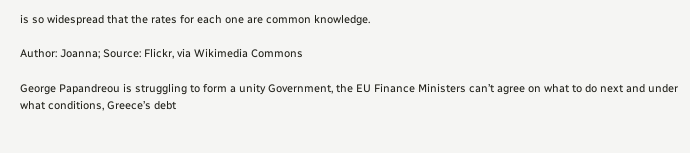is so widespread that the rates for each one are common knowledge.

Author: Joanna; Source: Flickr, via Wikimedia Commons

George Papandreou is struggling to form a unity Government, the EU Finance Ministers can’t agree on what to do next and under what conditions, Greece’s debt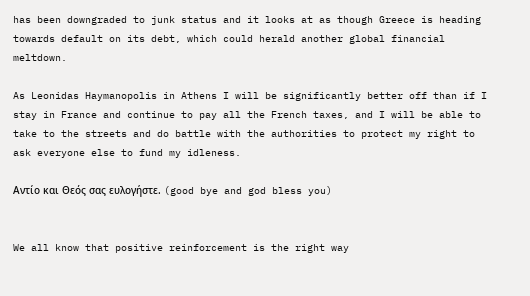has been downgraded to junk status and it looks at as though Greece is heading towards default on its debt, which could herald another global financial meltdown.

As Leonidas Haymanopolis in Athens I will be significantly better off than if I stay in France and continue to pay all the French taxes, and I will be able to take to the streets and do battle with the authorities to protect my right to ask everyone else to fund my idleness.

Αντίο και Θεός σας ευλογήστε. (good bye and god bless you)


We all know that positive reinforcement is the right way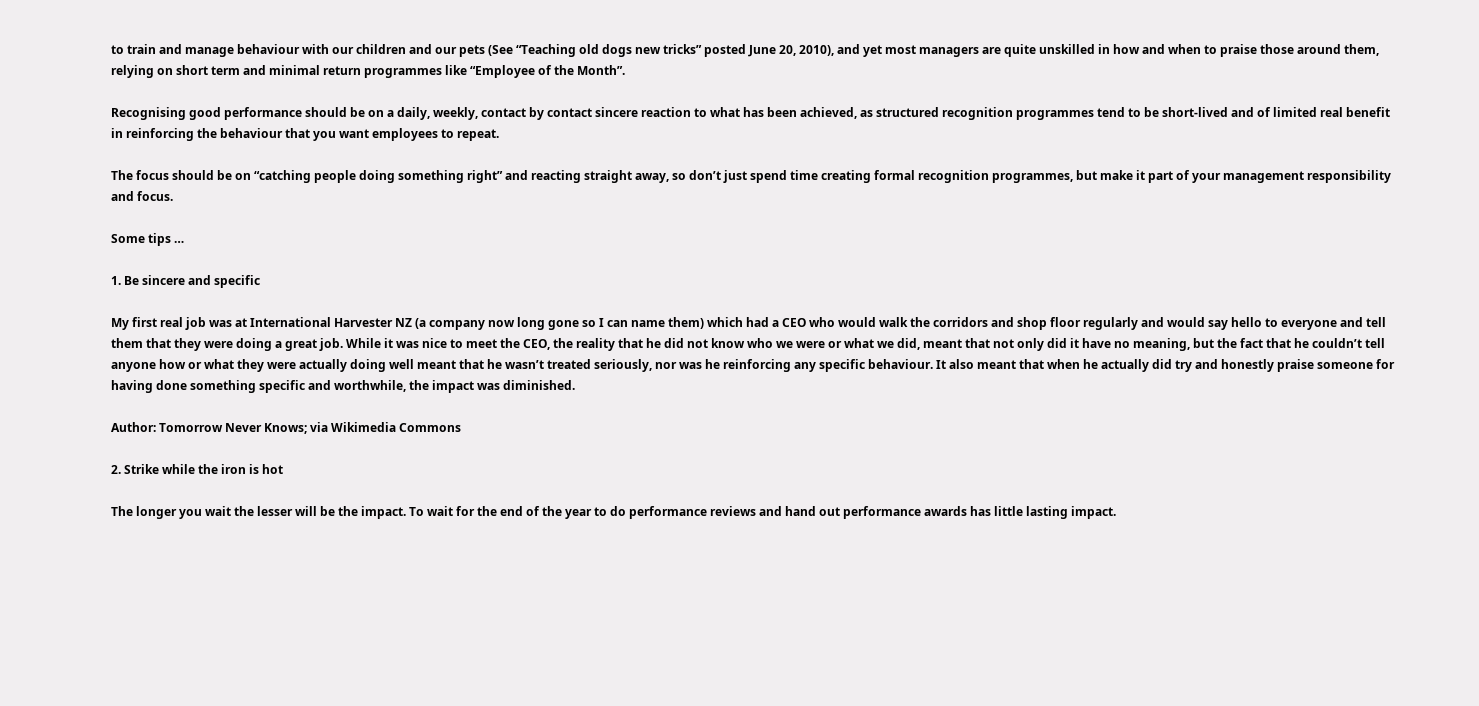to train and manage behaviour with our children and our pets (See “Teaching old dogs new tricks” posted June 20, 2010), and yet most managers are quite unskilled in how and when to praise those around them, relying on short term and minimal return programmes like “Employee of the Month”.

Recognising good performance should be on a daily, weekly, contact by contact sincere reaction to what has been achieved, as structured recognition programmes tend to be short-lived and of limited real benefit in reinforcing the behaviour that you want employees to repeat.

The focus should be on “catching people doing something right” and reacting straight away, so don’t just spend time creating formal recognition programmes, but make it part of your management responsibility and focus.

Some tips …

1. Be sincere and specific

My first real job was at International Harvester NZ (a company now long gone so I can name them) which had a CEO who would walk the corridors and shop floor regularly and would say hello to everyone and tell them that they were doing a great job. While it was nice to meet the CEO, the reality that he did not know who we were or what we did, meant that not only did it have no meaning, but the fact that he couldn’t tell anyone how or what they were actually doing well meant that he wasn’t treated seriously, nor was he reinforcing any specific behaviour. It also meant that when he actually did try and honestly praise someone for having done something specific and worthwhile, the impact was diminished.

Author: Tomorrow Never Knows; via Wikimedia Commons

2. Strike while the iron is hot

The longer you wait the lesser will be the impact. To wait for the end of the year to do performance reviews and hand out performance awards has little lasting impact.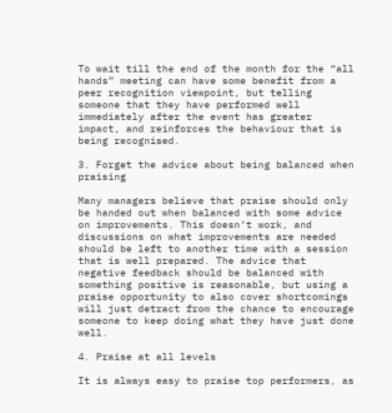To wait till the end of the month for the “all hands” meeting can have some benefit from a peer recognition viewpoint, but telling someone that they have performed well immediately after the event has greater impact, and reinforces the behaviour that is being recognised.

3. Forget the advice about being balanced when praising

Many managers believe that praise should only be handed out when balanced with some advice on improvements. This doesn’t work, and discussions on what improvements are needed should be left to another time with a session that is well prepared. The advice that negative feedback should be balanced with something positive is reasonable, but using a praise opportunity to also cover shortcomings will just detract from the chance to encourage someone to keep doing what they have just done well.

4. Praise at all levels

It is always easy to praise top performers, as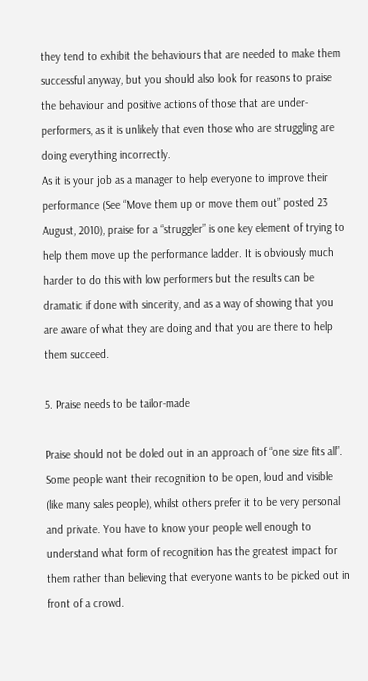they tend to exhibit the behaviours that are needed to make them successful anyway, but you should also look for reasons to praise the behaviour and positive actions of those that are under-performers, as it is unlikely that even those who are struggling are doing everything incorrectly.
As it is your job as a manager to help everyone to improve their performance (See “Move them up or move them out” posted 23 August, 2010), praise for a “struggler” is one key element of trying to help them move up the performance ladder. It is obviously much harder to do this with low performers but the results can be dramatic if done with sincerity, and as a way of showing that you are aware of what they are doing and that you are there to help them succeed.

5. Praise needs to be tailor-made

Praise should not be doled out in an approach of “one size fits all”.
Some people want their recognition to be open, loud and visible (like many sales people), whilst others prefer it to be very personal and private. You have to know your people well enough to understand what form of recognition has the greatest impact for them rather than believing that everyone wants to be picked out in front of a crowd.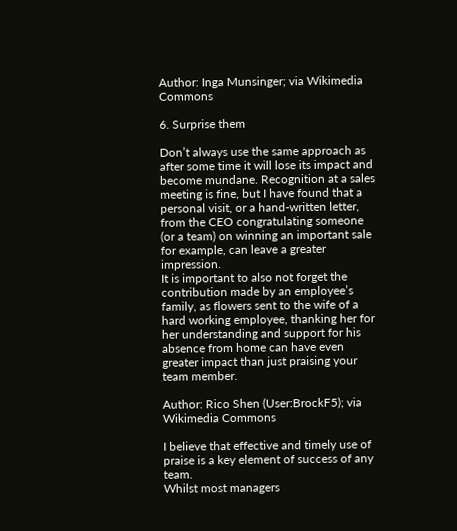Author: Inga Munsinger; via Wikimedia Commons

6. Surprise them

Don’t always use the same approach as after some time it will lose its impact and become mundane. Recognition at a sales meeting is fine, but I have found that a personal visit, or a hand-written letter, from the CEO congratulating someone (or a team) on winning an important sale for example, can leave a greater impression.
It is important to also not forget the contribution made by an employee’s family, as flowers sent to the wife of a hard working employee, thanking her for her understanding and support for his absence from home can have even greater impact than just praising your team member.

Author: Rico Shen (User:BrockF5); via Wikimedia Commons

I believe that effective and timely use of praise is a key element of success of any team.
Whilst most managers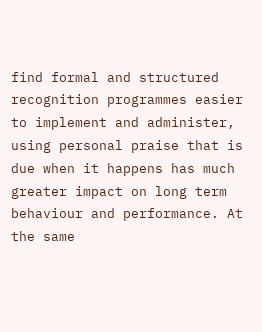find formal and structured recognition programmes easier to implement and administer, using personal praise that is due when it happens has much greater impact on long term behaviour and performance. At the same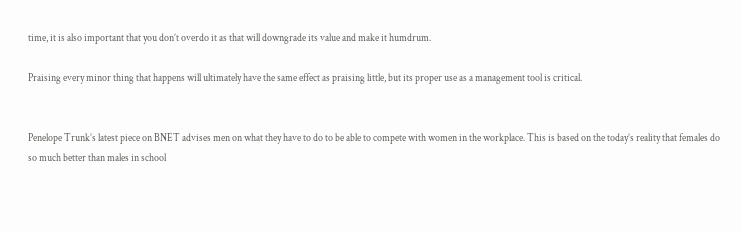time, it is also important that you don’t overdo it as that will downgrade its value and make it humdrum.

Praising every minor thing that happens will ultimately have the same effect as praising little, but its proper use as a management tool is critical.


Penelope Trunk’s latest piece on BNET advises men on what they have to do to be able to compete with women in the workplace. This is based on the today’s reality that females do so much better than males in school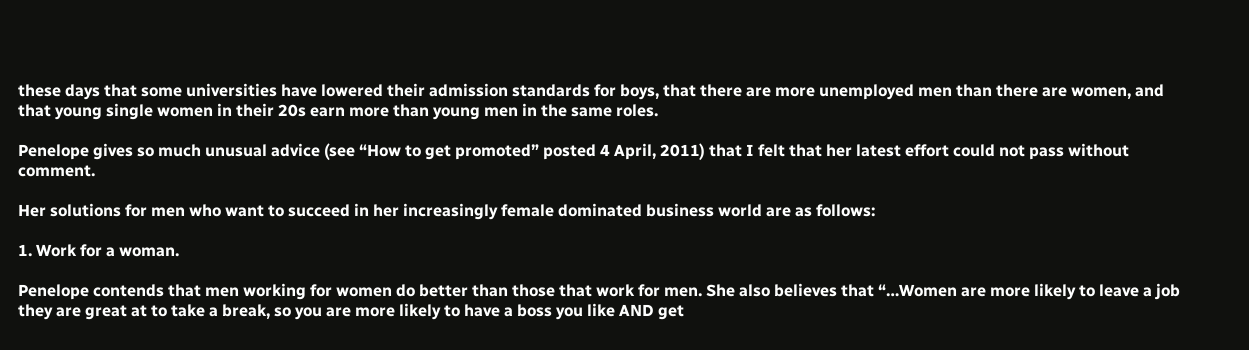these days that some universities have lowered their admission standards for boys, that there are more unemployed men than there are women, and that young single women in their 20s earn more than young men in the same roles.

Penelope gives so much unusual advice (see “How to get promoted” posted 4 April, 2011) that I felt that her latest effort could not pass without comment.

Her solutions for men who want to succeed in her increasingly female dominated business world are as follows:

1. Work for a woman.

Penelope contends that men working for women do better than those that work for men. She also believes that “…Women are more likely to leave a job they are great at to take a break, so you are more likely to have a boss you like AND get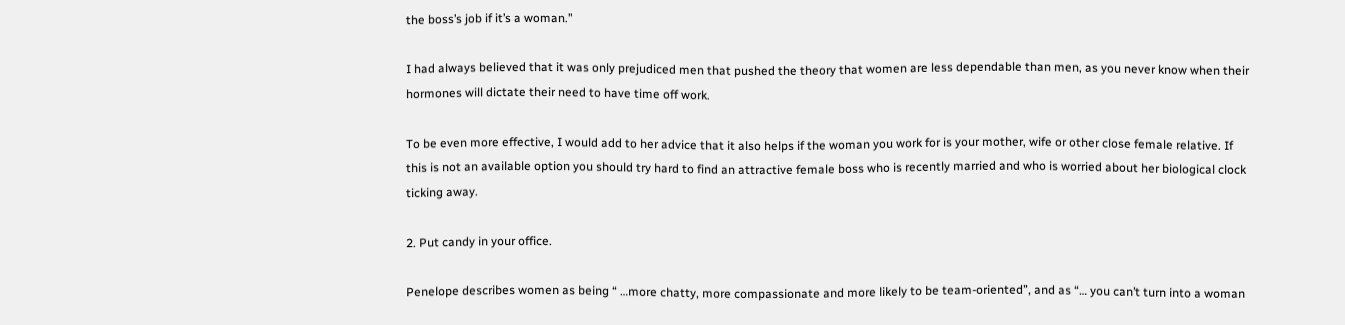the boss’s job if it’s a woman.”

I had always believed that it was only prejudiced men that pushed the theory that women are less dependable than men, as you never know when their hormones will dictate their need to have time off work.

To be even more effective, I would add to her advice that it also helps if the woman you work for is your mother, wife or other close female relative. If this is not an available option you should try hard to find an attractive female boss who is recently married and who is worried about her biological clock ticking away.

2. Put candy in your office.

Penelope describes women as being “ …more chatty, more compassionate and more likely to be team-oriented”, and as “… you can’t turn into a woman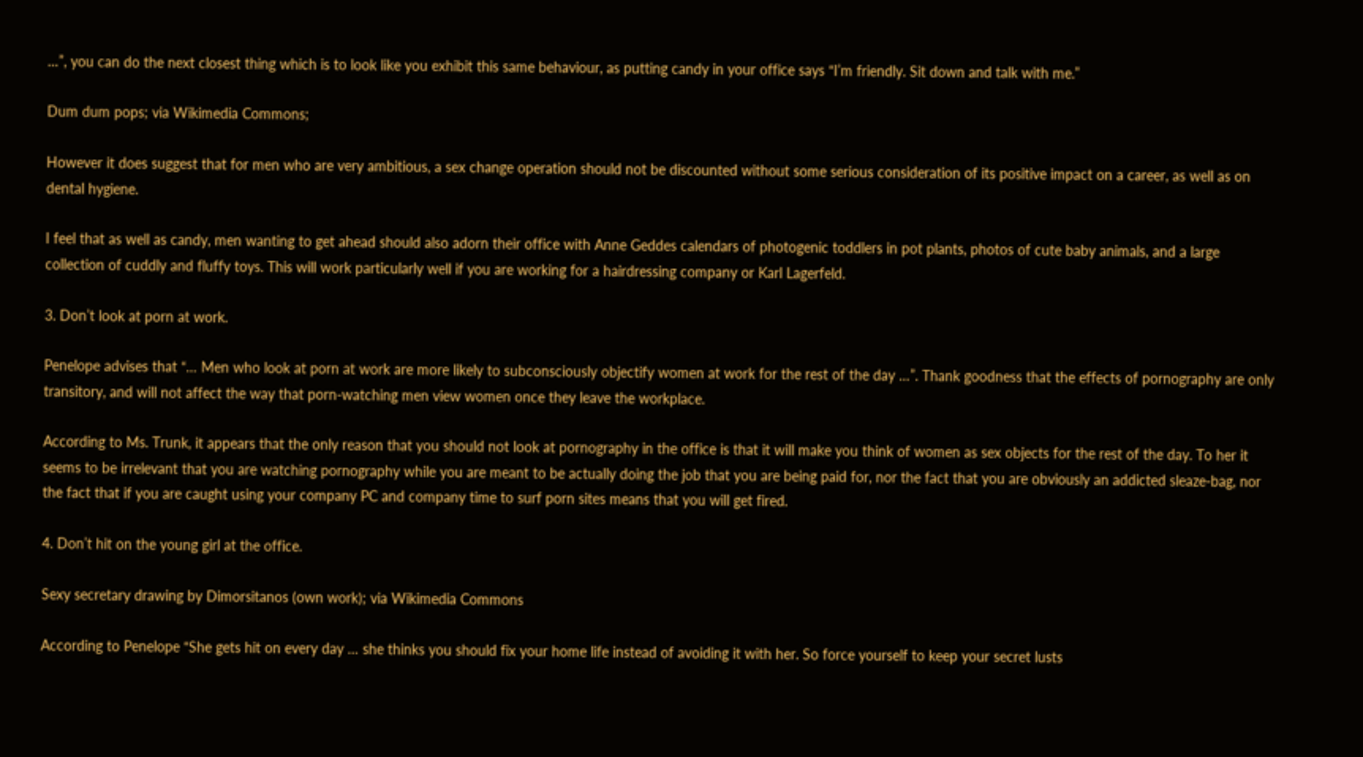…”, you can do the next closest thing which is to look like you exhibit this same behaviour, as putting candy in your office says “I’m friendly. Sit down and talk with me.”

Dum dum pops; via Wikimedia Commons;

However it does suggest that for men who are very ambitious, a sex change operation should not be discounted without some serious consideration of its positive impact on a career, as well as on dental hygiene.

I feel that as well as candy, men wanting to get ahead should also adorn their office with Anne Geddes calendars of photogenic toddlers in pot plants, photos of cute baby animals, and a large collection of cuddly and fluffy toys. This will work particularly well if you are working for a hairdressing company or Karl Lagerfeld.

3. Don’t look at porn at work.

Penelope advises that “… Men who look at porn at work are more likely to subconsciously objectify women at work for the rest of the day …”. Thank goodness that the effects of pornography are only transitory, and will not affect the way that porn-watching men view women once they leave the workplace.

According to Ms. Trunk, it appears that the only reason that you should not look at pornography in the office is that it will make you think of women as sex objects for the rest of the day. To her it seems to be irrelevant that you are watching pornography while you are meant to be actually doing the job that you are being paid for, nor the fact that you are obviously an addicted sleaze-bag, nor the fact that if you are caught using your company PC and company time to surf porn sites means that you will get fired.

4. Don’t hit on the young girl at the office.

Sexy secretary drawing by Dimorsitanos (own work); via Wikimedia Commons

According to Penelope “She gets hit on every day … she thinks you should fix your home life instead of avoiding it with her. So force yourself to keep your secret lusts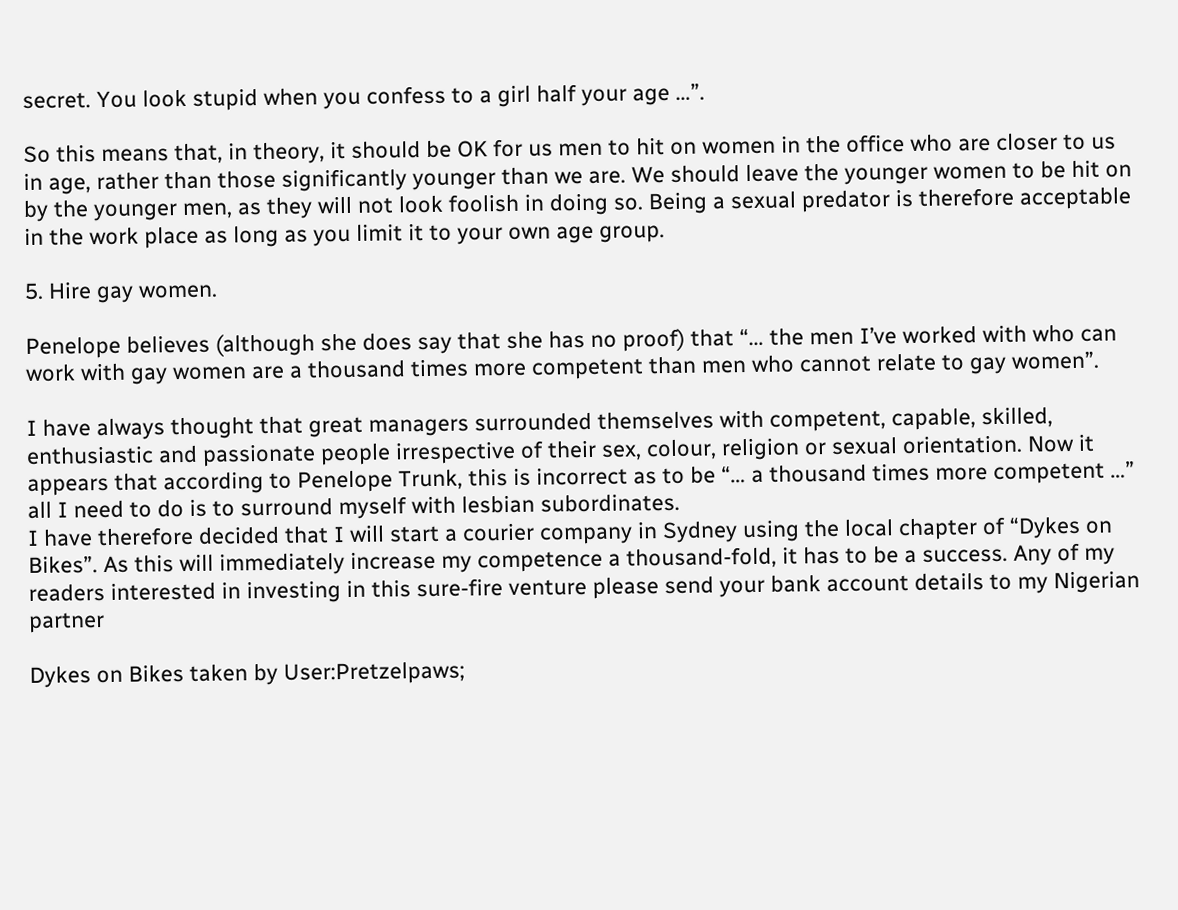secret. You look stupid when you confess to a girl half your age …”.

So this means that, in theory, it should be OK for us men to hit on women in the office who are closer to us in age, rather than those significantly younger than we are. We should leave the younger women to be hit on by the younger men, as they will not look foolish in doing so. Being a sexual predator is therefore acceptable in the work place as long as you limit it to your own age group.

5. Hire gay women.

Penelope believes (although she does say that she has no proof) that “… the men I’ve worked with who can work with gay women are a thousand times more competent than men who cannot relate to gay women”.

I have always thought that great managers surrounded themselves with competent, capable, skilled, enthusiastic and passionate people irrespective of their sex, colour, religion or sexual orientation. Now it appears that according to Penelope Trunk, this is incorrect as to be “… a thousand times more competent …” all I need to do is to surround myself with lesbian subordinates.
I have therefore decided that I will start a courier company in Sydney using the local chapter of “Dykes on Bikes”. As this will immediately increase my competence a thousand-fold, it has to be a success. Any of my readers interested in investing in this sure-fire venture please send your bank account details to my Nigerian partner

Dykes on Bikes taken by User:Pretzelpaws;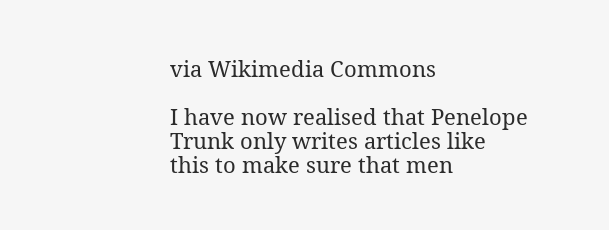via Wikimedia Commons

I have now realised that Penelope Trunk only writes articles like this to make sure that men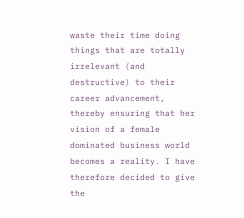waste their time doing things that are totally irrelevant (and destructive) to their career advancement, thereby ensuring that her vision of a female dominated business world becomes a reality. I have therefore decided to give the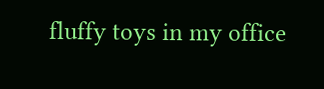fluffy toys in my office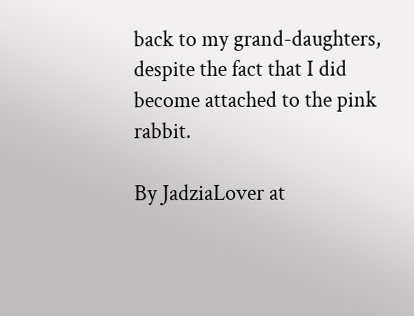back to my grand-daughters, despite the fact that I did become attached to the pink rabbit.

By JadziaLover at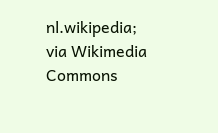nl.wikipedia; via Wikimedia Commons